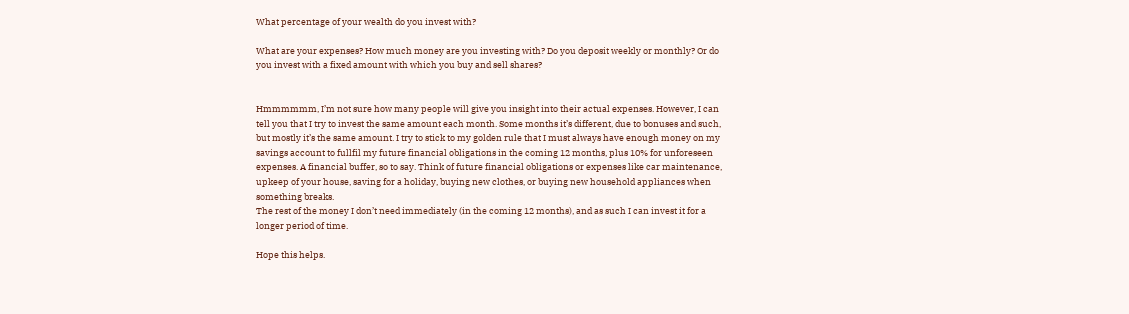What percentage of your wealth do you invest with?

What are your expenses? How much money are you investing with? Do you deposit weekly or monthly? Or do you invest with a fixed amount with which you buy and sell shares?


Hmmmmmm, I’m not sure how many people will give you insight into their actual expenses. However, I can tell you that I try to invest the same amount each month. Some months it’s different, due to bonuses and such, but mostly it’s the same amount. I try to stick to my golden rule that I must always have enough money on my savings account to fullfil my future financial obligations in the coming 12 months, plus 10% for unforeseen expenses. A financial buffer, so to say. Think of future financial obligations or expenses like car maintenance, upkeep of your house, saving for a holiday, buying new clothes, or buying new household appliances when something breaks.
The rest of the money I don’t need immediately (in the coming 12 months), and as such I can invest it for a longer period of time.

Hope this helps.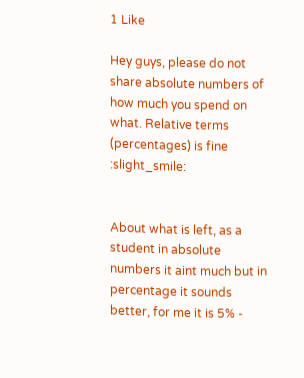1 Like

Hey guys, please do not share absolute numbers of how much you spend on what. Relative terms (percentages) is fine :slight_smile:


About what is left, as a student in absolute numbers it aint much but in percentage it sounds better, for me it is 5% -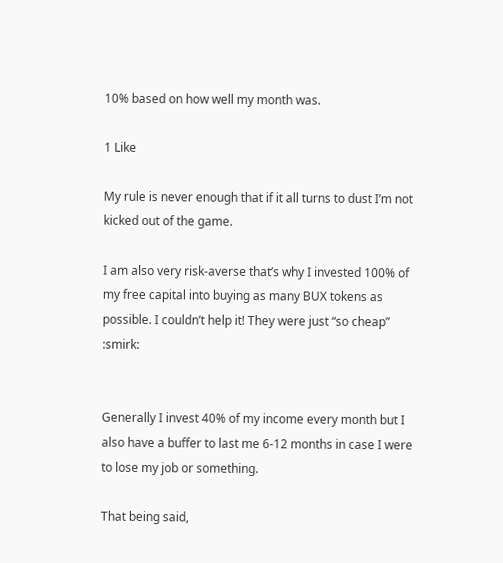10% based on how well my month was.

1 Like

My rule is never enough that if it all turns to dust I’m not kicked out of the game.

I am also very risk-averse that’s why I invested 100% of my free capital into buying as many BUX tokens as possible. I couldn’t help it! They were just “so cheap” :smirk:


Generally I invest 40% of my income every month but I also have a buffer to last me 6-12 months in case I were to lose my job or something.

That being said,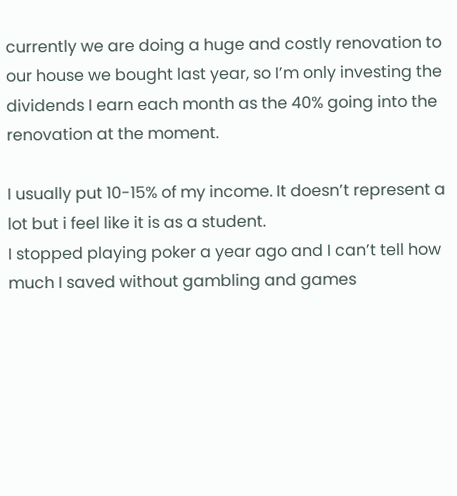currently we are doing a huge and costly renovation to our house we bought last year, so I’m only investing the dividends I earn each month as the 40% going into the renovation at the moment.

I usually put 10-15% of my income. It doesn’t represent a lot but i feel like it is as a student.
I stopped playing poker a year ago and I can’t tell how much I saved without gambling and games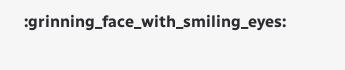:grinning_face_with_smiling_eyes: